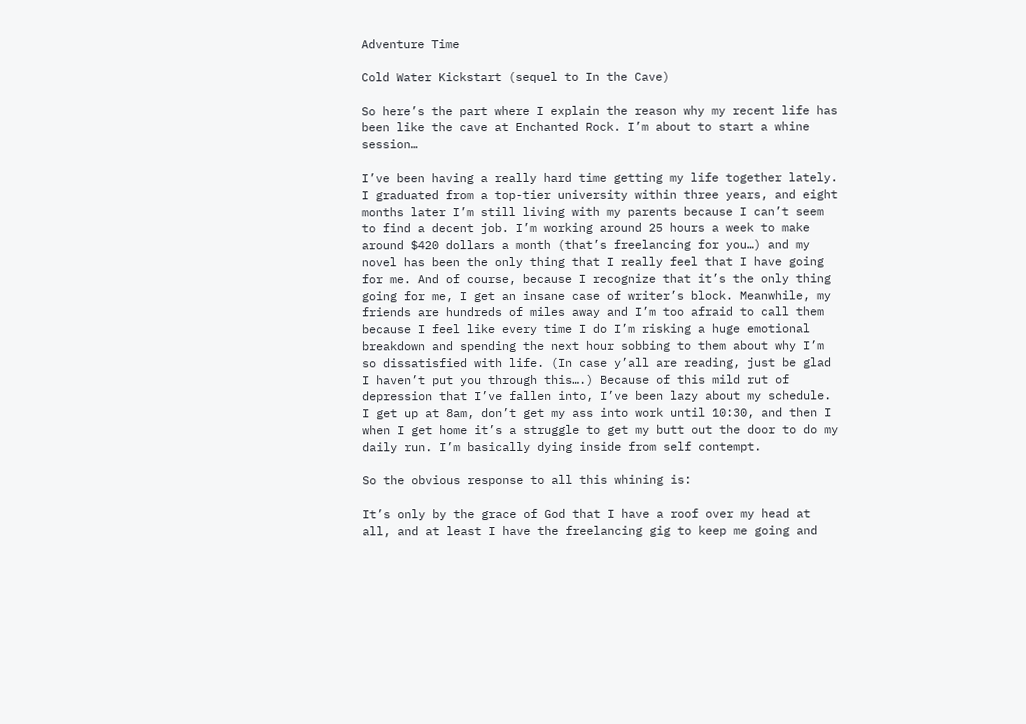Adventure Time

Cold Water Kickstart (sequel to In the Cave)

So here’s the part where I explain the reason why my recent life has been like the cave at Enchanted Rock. I’m about to start a whine session…

I’ve been having a really hard time getting my life together lately. I graduated from a top-tier university within three years, and eight months later I’m still living with my parents because I can’t seem to find a decent job. I’m working around 25 hours a week to make around $420 dollars a month (that’s freelancing for you…) and my novel has been the only thing that I really feel that I have going for me. And of course, because I recognize that it’s the only thing going for me, I get an insane case of writer’s block. Meanwhile, my friends are hundreds of miles away and I’m too afraid to call them because I feel like every time I do I’m risking a huge emotional breakdown and spending the next hour sobbing to them about why I’m so dissatisfied with life. (In case y’all are reading, just be glad I haven’t put you through this….) Because of this mild rut of depression that I’ve fallen into, I’ve been lazy about my schedule. I get up at 8am, don’t get my ass into work until 10:30, and then I when I get home it’s a struggle to get my butt out the door to do my daily run. I’m basically dying inside from self contempt.

So the obvious response to all this whining is:

It’s only by the grace of God that I have a roof over my head at all, and at least I have the freelancing gig to keep me going and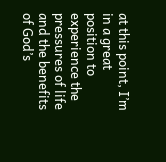at this point, I’m in a great position to experience the pressures of life and the benefits of God’s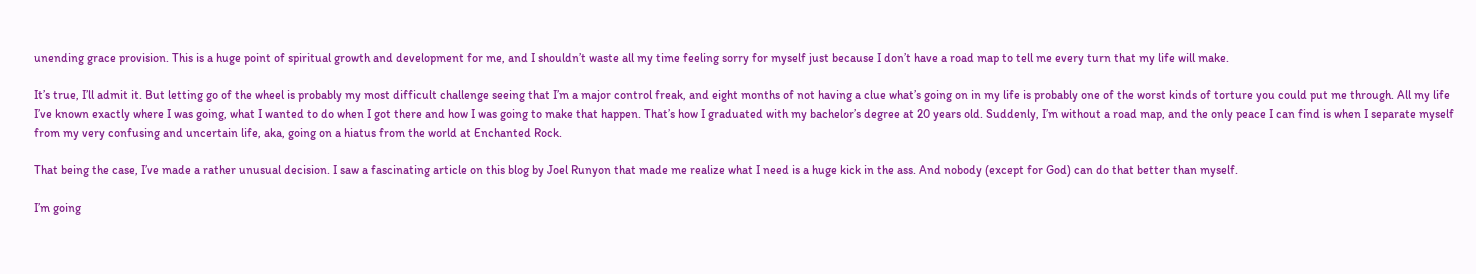unending grace provision. This is a huge point of spiritual growth and development for me, and I shouldn’t waste all my time feeling sorry for myself just because I don’t have a road map to tell me every turn that my life will make.

It’s true, I’ll admit it. But letting go of the wheel is probably my most difficult challenge seeing that I’m a major control freak, and eight months of not having a clue what’s going on in my life is probably one of the worst kinds of torture you could put me through. All my life I’ve known exactly where I was going, what I wanted to do when I got there and how I was going to make that happen. That’s how I graduated with my bachelor’s degree at 20 years old. Suddenly, I’m without a road map, and the only peace I can find is when I separate myself from my very confusing and uncertain life, aka, going on a hiatus from the world at Enchanted Rock.

That being the case, I’ve made a rather unusual decision. I saw a fascinating article on this blog by Joel Runyon that made me realize what I need is a huge kick in the ass. And nobody (except for God) can do that better than myself.

I’m going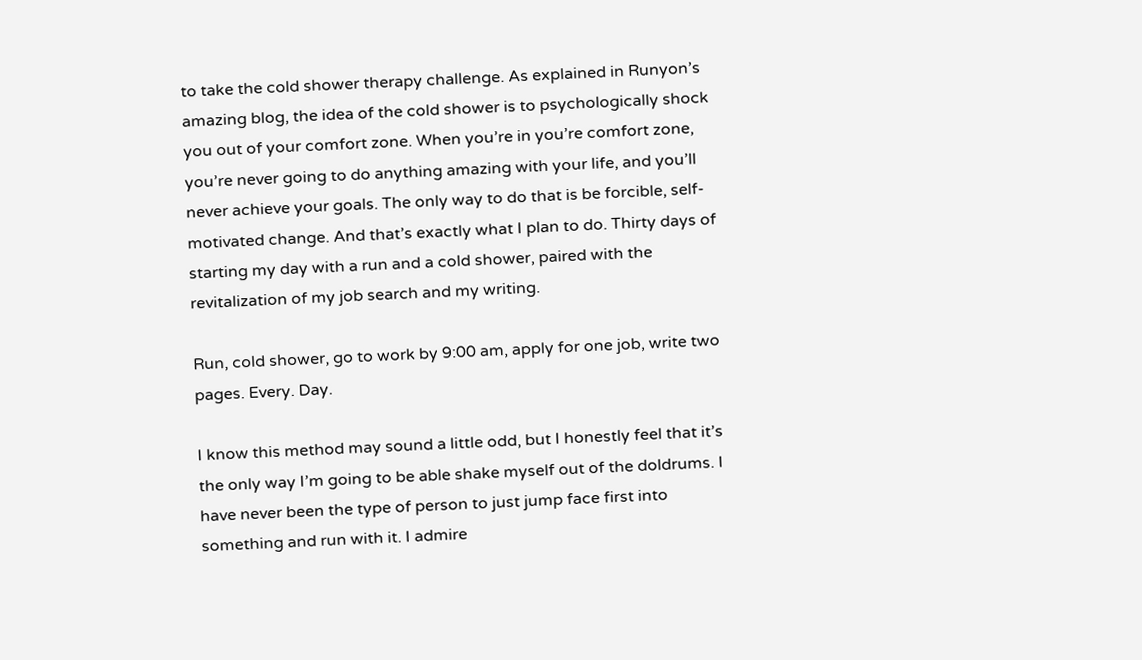to take the cold shower therapy challenge. As explained in Runyon’s amazing blog, the idea of the cold shower is to psychologically shock you out of your comfort zone. When you’re in you’re comfort zone, you’re never going to do anything amazing with your life, and you’ll never achieve your goals. The only way to do that is be forcible, self-motivated change. And that’s exactly what I plan to do. Thirty days of starting my day with a run and a cold shower, paired with the revitalization of my job search and my writing.

Run, cold shower, go to work by 9:00 am, apply for one job, write two pages. Every. Day.

I know this method may sound a little odd, but I honestly feel that it’s the only way I’m going to be able shake myself out of the doldrums. I have never been the type of person to just jump face first into something and run with it. I admire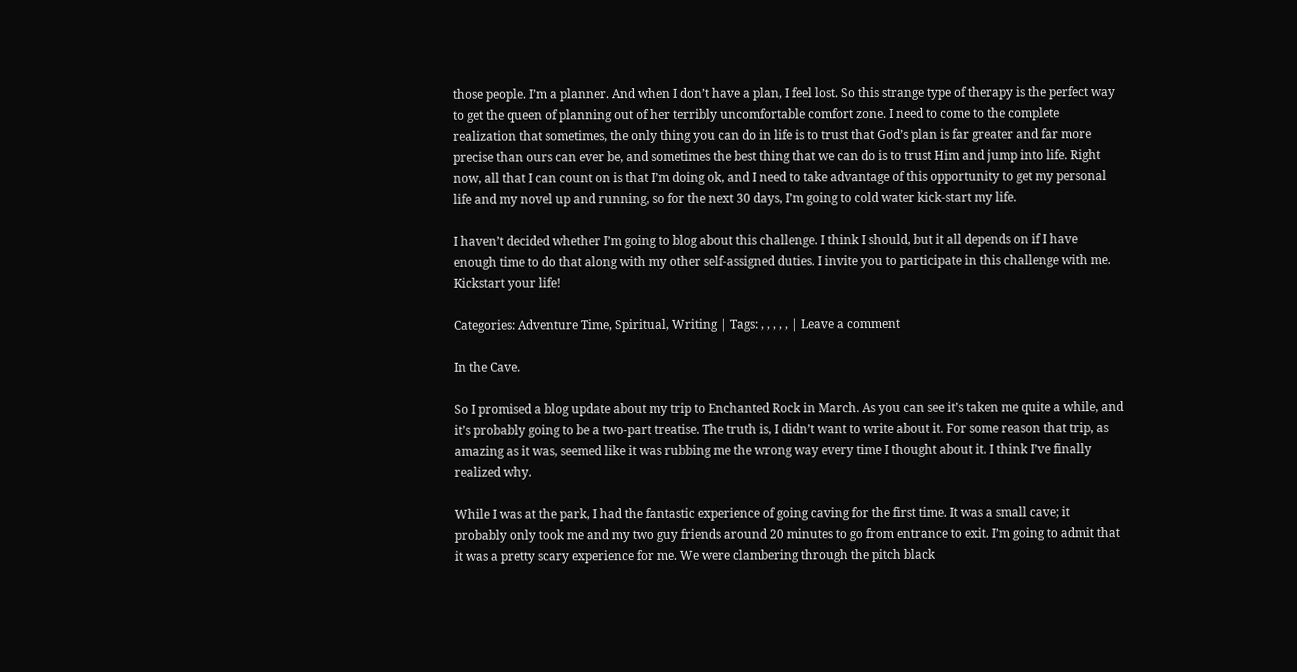those people. I’m a planner. And when I don’t have a plan, I feel lost. So this strange type of therapy is the perfect way to get the queen of planning out of her terribly uncomfortable comfort zone. I need to come to the complete realization that sometimes, the only thing you can do in life is to trust that God’s plan is far greater and far more precise than ours can ever be, and sometimes the best thing that we can do is to trust Him and jump into life. Right now, all that I can count on is that I’m doing ok, and I need to take advantage of this opportunity to get my personal life and my novel up and running, so for the next 30 days, I’m going to cold water kick-start my life.

I haven’t decided whether I’m going to blog about this challenge. I think I should, but it all depends on if I have enough time to do that along with my other self-assigned duties. I invite you to participate in this challenge with me. Kickstart your life!

Categories: Adventure Time, Spiritual, Writing | Tags: , , , , , | Leave a comment

In the Cave.

So I promised a blog update about my trip to Enchanted Rock in March. As you can see it’s taken me quite a while, and it’s probably going to be a two-part treatise. The truth is, I didn’t want to write about it. For some reason that trip, as amazing as it was, seemed like it was rubbing me the wrong way every time I thought about it. I think I’ve finally realized why.

While I was at the park, I had the fantastic experience of going caving for the first time. It was a small cave; it probably only took me and my two guy friends around 20 minutes to go from entrance to exit. I’m going to admit that it was a pretty scary experience for me. We were clambering through the pitch black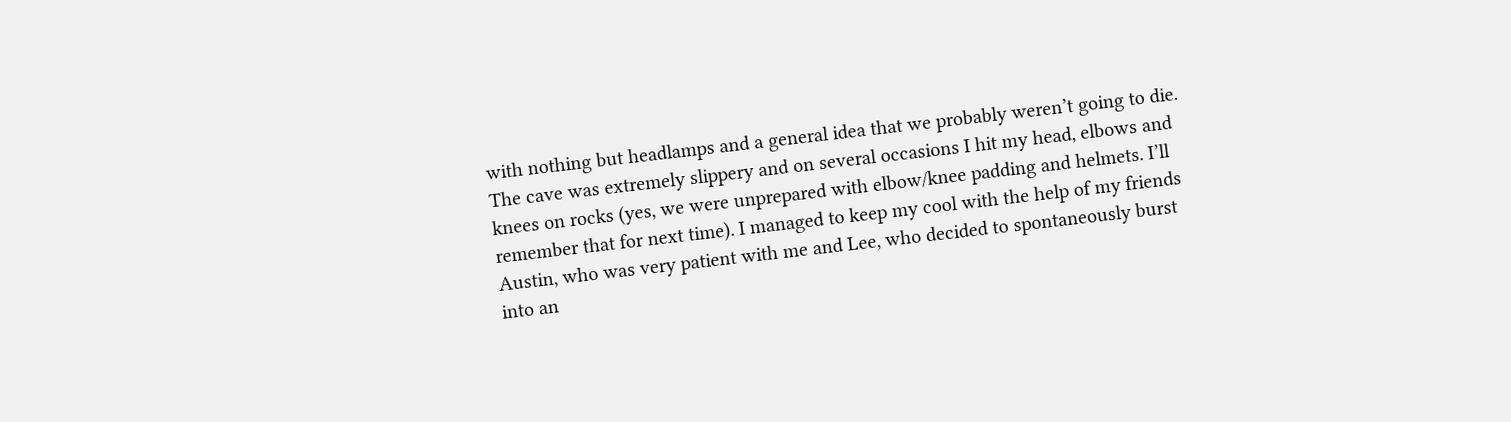with nothing but headlamps and a general idea that we probably weren’t going to die. The cave was extremely slippery and on several occasions I hit my head, elbows and knees on rocks (yes, we were unprepared with elbow/knee padding and helmets. I’ll remember that for next time). I managed to keep my cool with the help of my friends Austin, who was very patient with me and Lee, who decided to spontaneously burst into an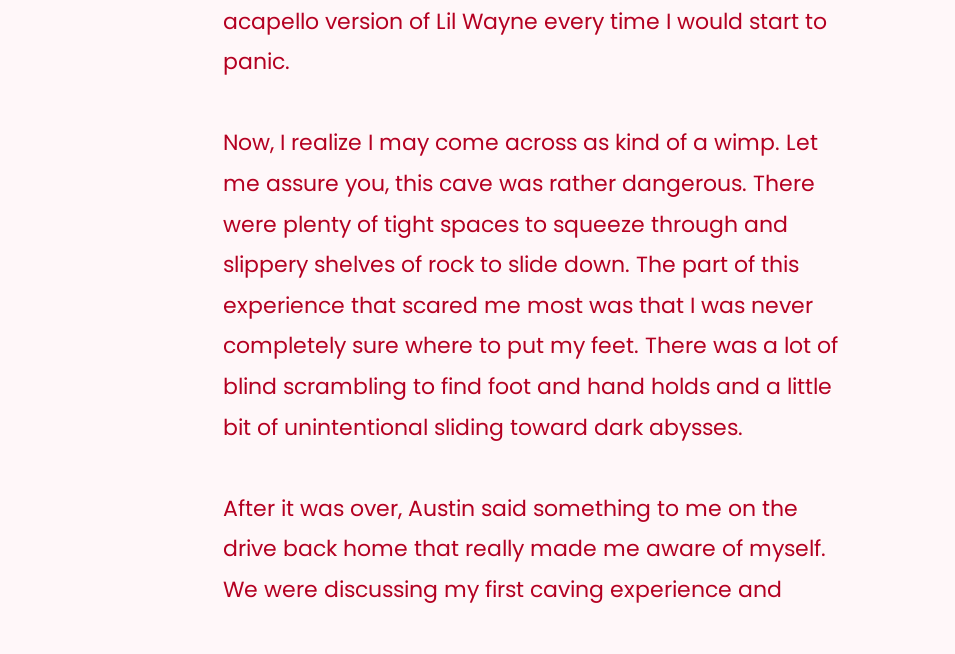acapello version of Lil Wayne every time I would start to panic.

Now, I realize I may come across as kind of a wimp. Let me assure you, this cave was rather dangerous. There were plenty of tight spaces to squeeze through and slippery shelves of rock to slide down. The part of this experience that scared me most was that I was never completely sure where to put my feet. There was a lot of blind scrambling to find foot and hand holds and a little bit of unintentional sliding toward dark abysses.

After it was over, Austin said something to me on the drive back home that really made me aware of myself. We were discussing my first caving experience and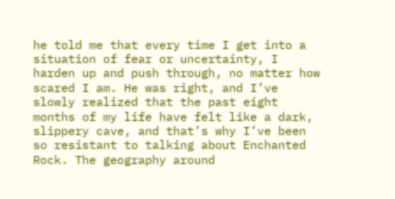he told me that every time I get into a situation of fear or uncertainty, I harden up and push through, no matter how scared I am. He was right, and I’ve slowly realized that the past eight months of my life have felt like a dark, slippery cave, and that’s why I’ve been so resistant to talking about Enchanted Rock. The geography around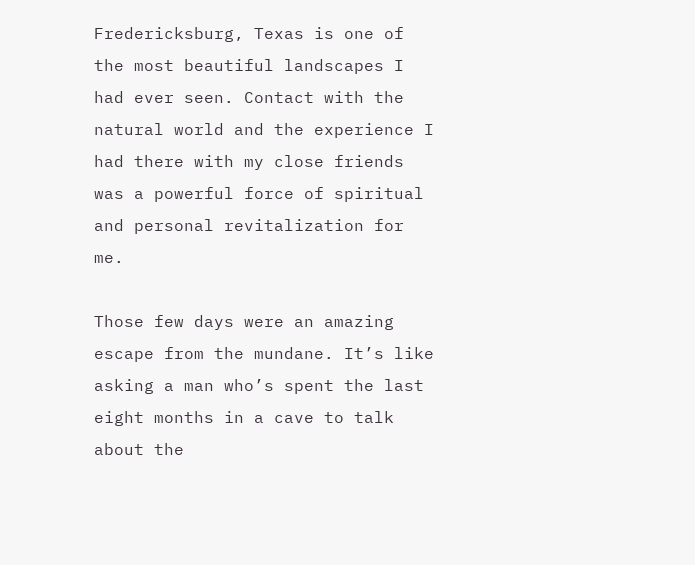Fredericksburg, Texas is one of the most beautiful landscapes I had ever seen. Contact with the natural world and the experience I had there with my close friends was a powerful force of spiritual and personal revitalization for me.

Those few days were an amazing escape from the mundane. It’s like asking a man who’s spent the last eight months in a cave to talk about the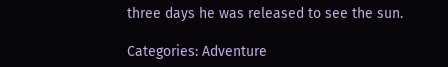three days he was released to see the sun.

Categories: Adventure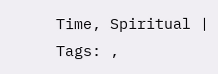Time, Spiritual | Tags: ,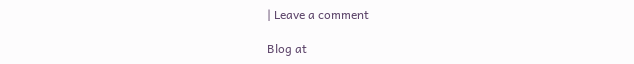| Leave a comment

Blog at